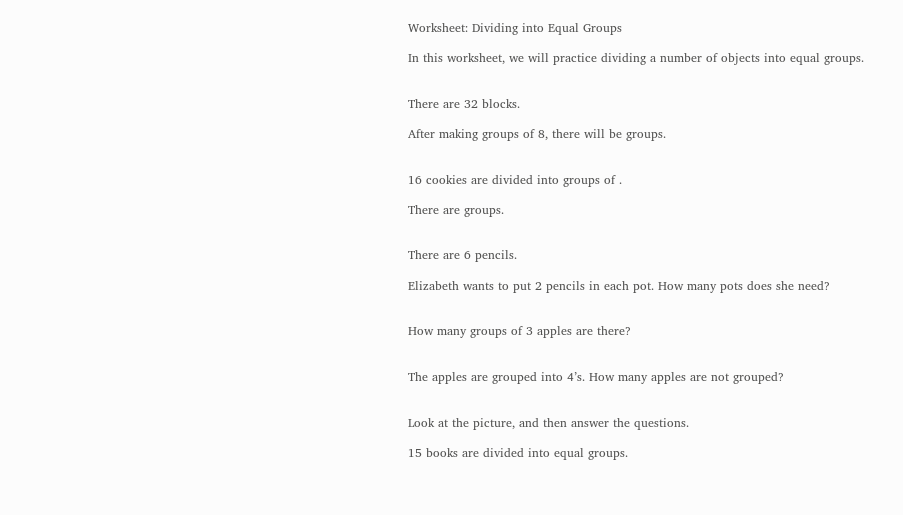Worksheet: Dividing into Equal Groups

In this worksheet, we will practice dividing a number of objects into equal groups.


There are 32 blocks.

After making groups of 8, there will be groups.


16 cookies are divided into groups of .

There are groups.


There are 6 pencils.

Elizabeth wants to put 2 pencils in each pot. How many pots does she need?


How many groups of 3 apples are there?


The apples are grouped into 4’s. How many apples are not grouped?


Look at the picture, and then answer the questions.

15 books are divided into equal groups.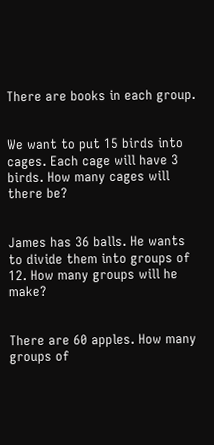There are books in each group.


We want to put 15 birds into cages. Each cage will have 3 birds. How many cages will there be?


James has 36 balls. He wants to divide them into groups of 12. How many groups will he make?


There are 60 apples. How many groups of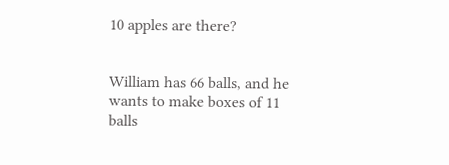10 apples are there?


William has 66 balls, and he wants to make boxes of 11 balls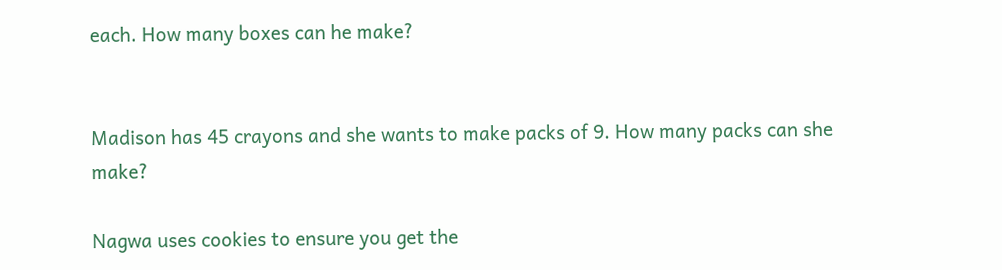each. How many boxes can he make?


Madison has 45 crayons and she wants to make packs of 9. How many packs can she make?

Nagwa uses cookies to ensure you get the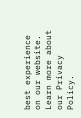best experience on our website. Learn more about our Privacy Policy.